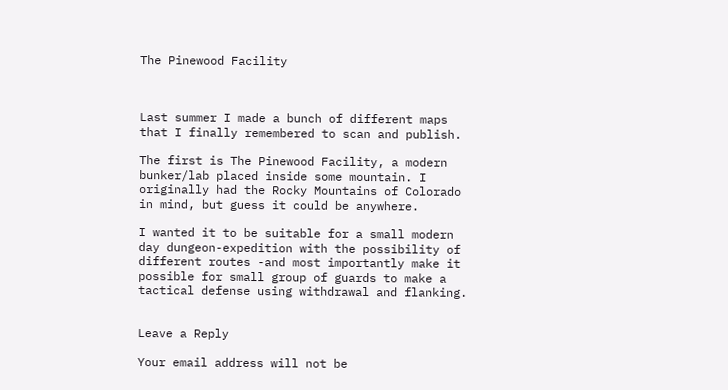The Pinewood Facility



Last summer I made a bunch of different maps that I finally remembered to scan and publish.

The first is The Pinewood Facility, a modern bunker/lab placed inside some mountain. I originally had the Rocky Mountains of Colorado in mind, but guess it could be anywhere.

I wanted it to be suitable for a small modern day dungeon-expedition with the possibility of different routes -and most importantly make it possible for small group of guards to make a tactical defense using withdrawal and flanking.


Leave a Reply

Your email address will not be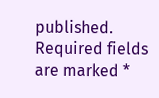published. Required fields are marked *